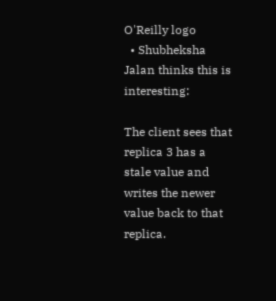O'Reilly logo
  • Shubheksha Jalan thinks this is interesting:

The client sees that replica 3 has a stale value and writes the newer value back to that replica.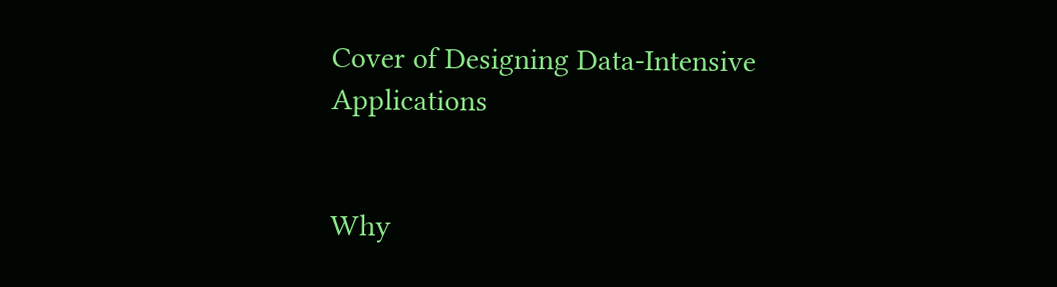Cover of Designing Data-Intensive Applications


Why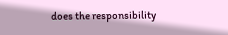does the responsibility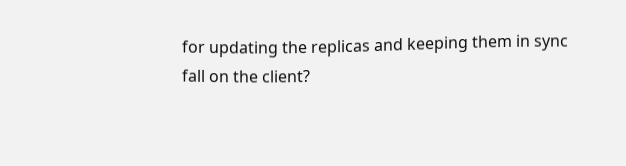for updating the replicas and keeping them in sync fall on the client?